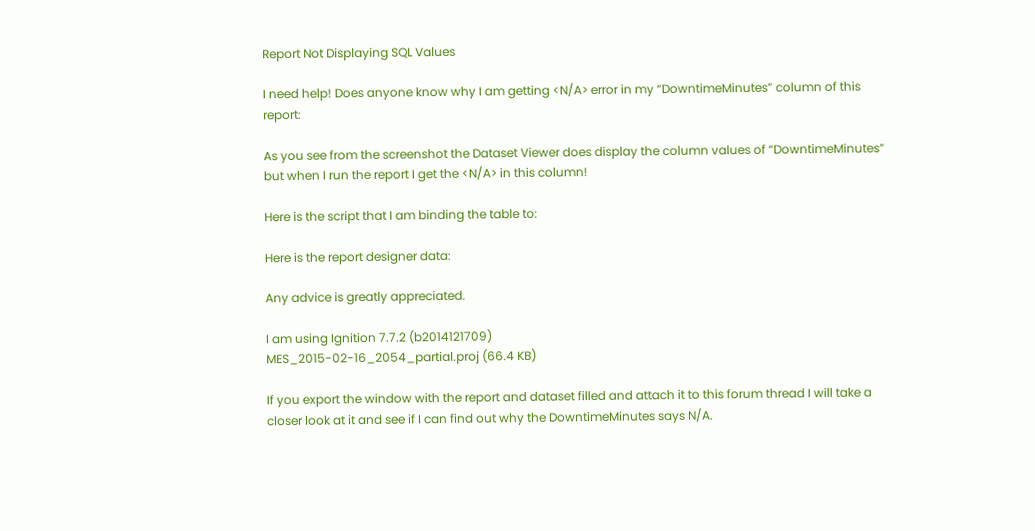Report Not Displaying SQL Values

I need help! Does anyone know why I am getting <N/A> error in my “DowntimeMinutes” column of this report:

As you see from the screenshot the Dataset Viewer does display the column values of “DowntimeMinutes” but when I run the report I get the <N/A> in this column!

Here is the script that I am binding the table to:

Here is the report designer data:

Any advice is greatly appreciated.

I am using Ignition 7.7.2 (b2014121709)
MES_2015-02-16_2054_partial.proj (66.4 KB)

If you export the window with the report and dataset filled and attach it to this forum thread I will take a closer look at it and see if I can find out why the DowntimeMinutes says N/A.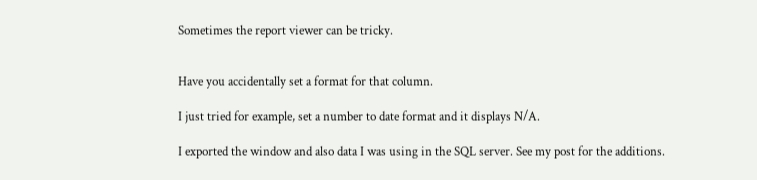Sometimes the report viewer can be tricky.


Have you accidentally set a format for that column.

I just tried for example, set a number to date format and it displays N/A.

I exported the window and also data I was using in the SQL server. See my post for the additions.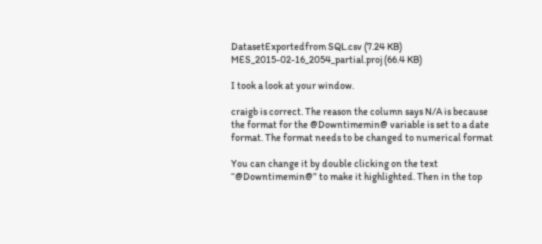DatasetExportedfrom SQL.csv (7.24 KB)
MES_2015-02-16_2054_partial.proj (66.4 KB)

I took a look at your window.

craigb is correct. The reason the column says N/A is because the format for the @Downtimemin@ variable is set to a date format. The format needs to be changed to numerical format

You can change it by double clicking on the text “@Downtimemin@” to make it highlighted. Then in the top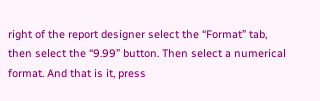right of the report designer select the “Format” tab, then select the “9.99” button. Then select a numerical format. And that is it, press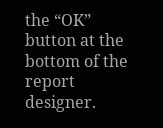the “OK” button at the bottom of the report designer.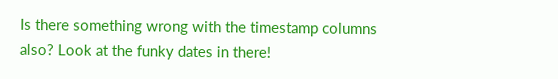Is there something wrong with the timestamp columns also? Look at the funky dates in there!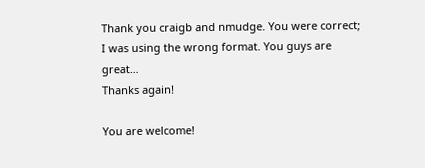Thank you craigb and nmudge. You were correct; I was using the wrong format. You guys are great…
Thanks again!

You are welcome!